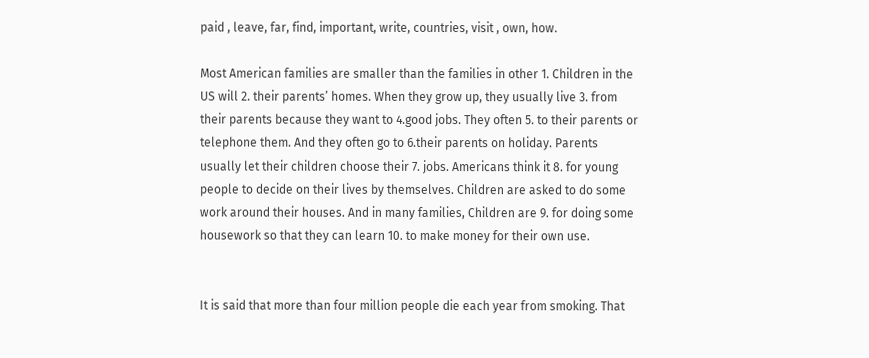paid , leave, far, find, important, write, countries, visit , own, how.

Most American families are smaller than the families in other 1. Children in the US will 2. their parents’ homes. When they grow up, they usually live 3. from their parents because they want to 4.good jobs. They often 5. to their parents or telephone them. And they often go to 6.their parents on holiday. Parents usually let their children choose their 7. jobs. Americans think it 8. for young people to decide on their lives by themselves. Children are asked to do some work around their houses. And in many families, Children are 9. for doing some housework so that they can learn 10. to make money for their own use.


It is said that more than four million people die each year from smoking. That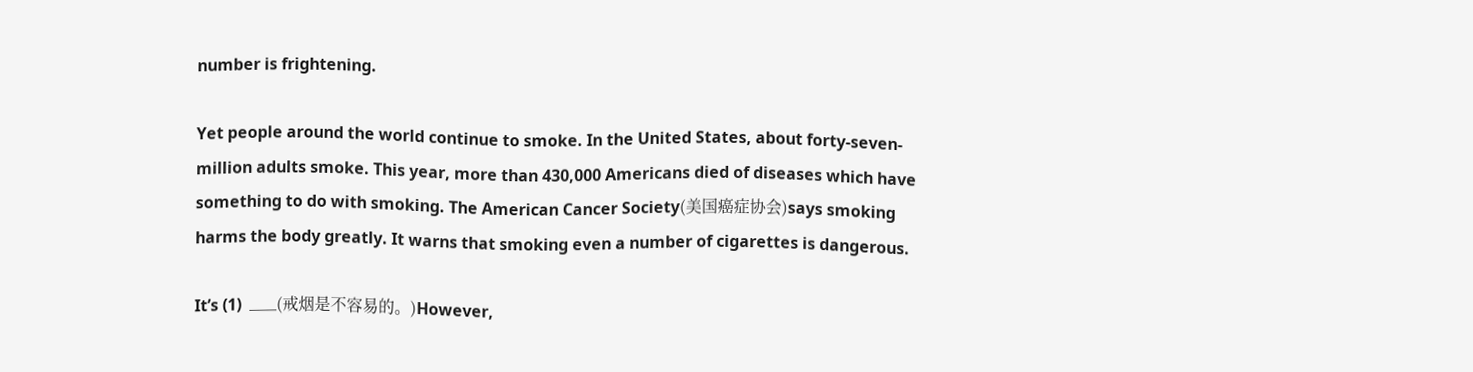number is frightening.

Yet people around the world continue to smoke. In the United States, about forty-seven-million adults smoke. This year, more than 430,000 Americans died of diseases which have something to do with smoking. The American Cancer Society(美国癌症协会)says smoking harms the body greatly. It warns that smoking even a number of cigarettes is dangerous.

It’s (1)  ___(戒烟是不容易的。)However,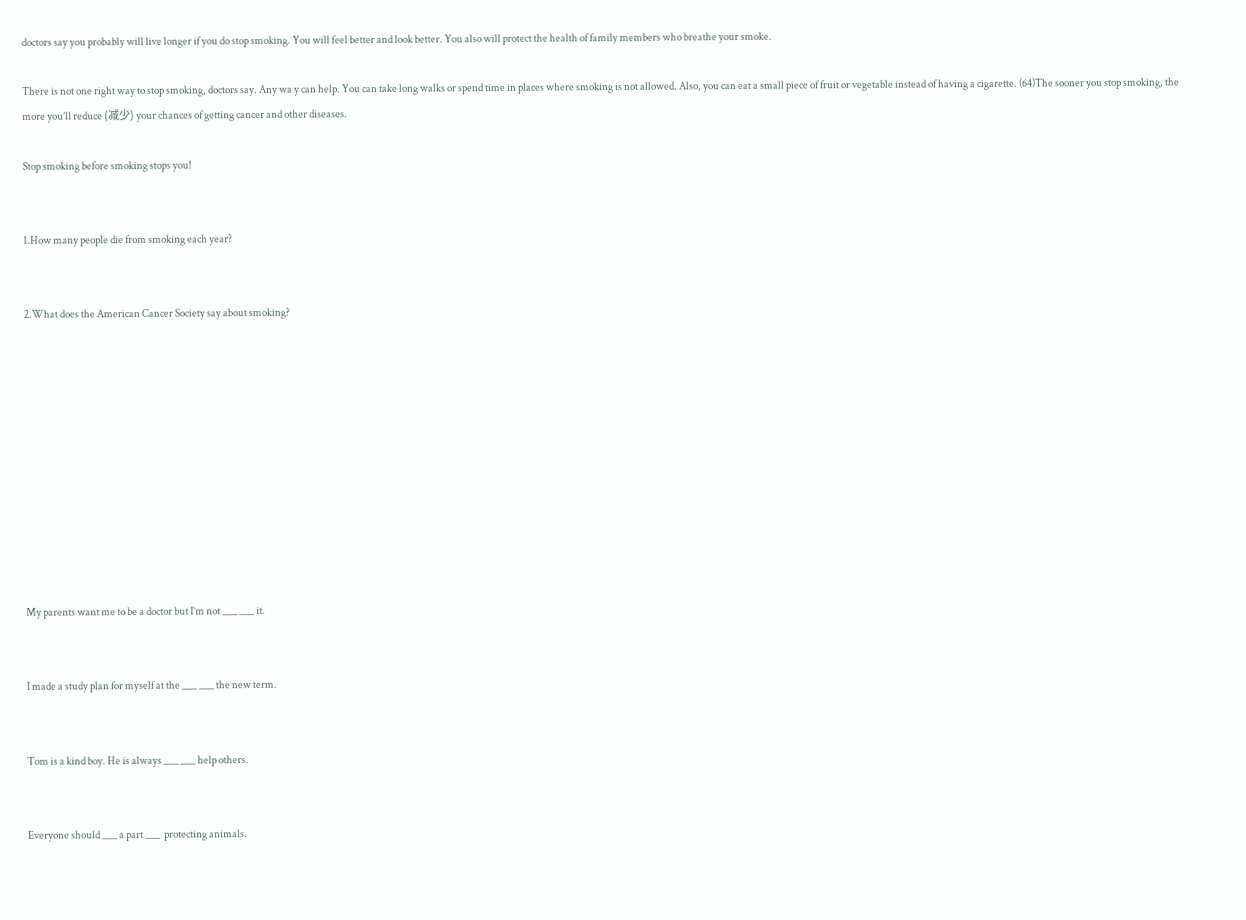doctors say you probably will live longer if you do stop smoking. You will feel better and look better. You also will protect the health of family members who breathe your smoke.

There is not one right way to stop smoking, doctors say. Any wa y can help. You can take long walks or spend time in places where smoking is not allowed. Also, you can eat a small piece of fruit or vegetable instead of having a cigarette. (64)The sooner you stop smoking, the more you’ll reduce (减少) your chances of getting cancer and other diseases.

Stop smoking before smoking stops you!


1.How many people die from smoking each year?


2.What does the American Cancer Society say about smoking?











My parents want me to be a doctor but I’m not ___ ___ it.


I made a study plan for myself at the ___ ___ the new term.


Tom is a kind boy. He is always ___ ___ help others.


Everyone should ___ a part ___  protecting animals.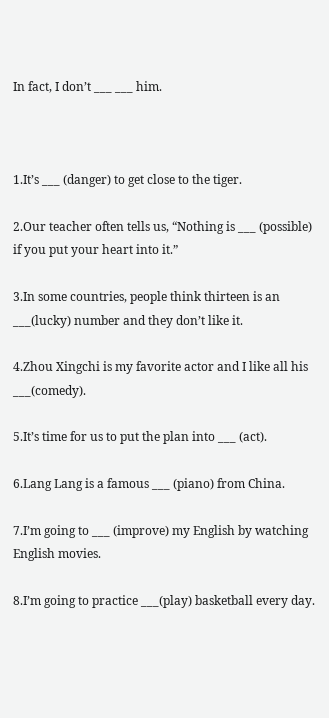In fact, I don’t ___ ___ him.



1.It’s ___ (danger) to get close to the tiger.

2.Our teacher often tells us, “Nothing is ___ (possible) if you put your heart into it.”

3.In some countries, people think thirteen is an ___(lucky) number and they don’t like it.

4.Zhou Xingchi is my favorite actor and I like all his ___(comedy).

5.It’s time for us to put the plan into ___ (act).

6.Lang Lang is a famous ___ (piano) from China.

7.I’m going to ___ (improve) my English by watching English movies.

8.I’m going to practice ___(play) basketball every day.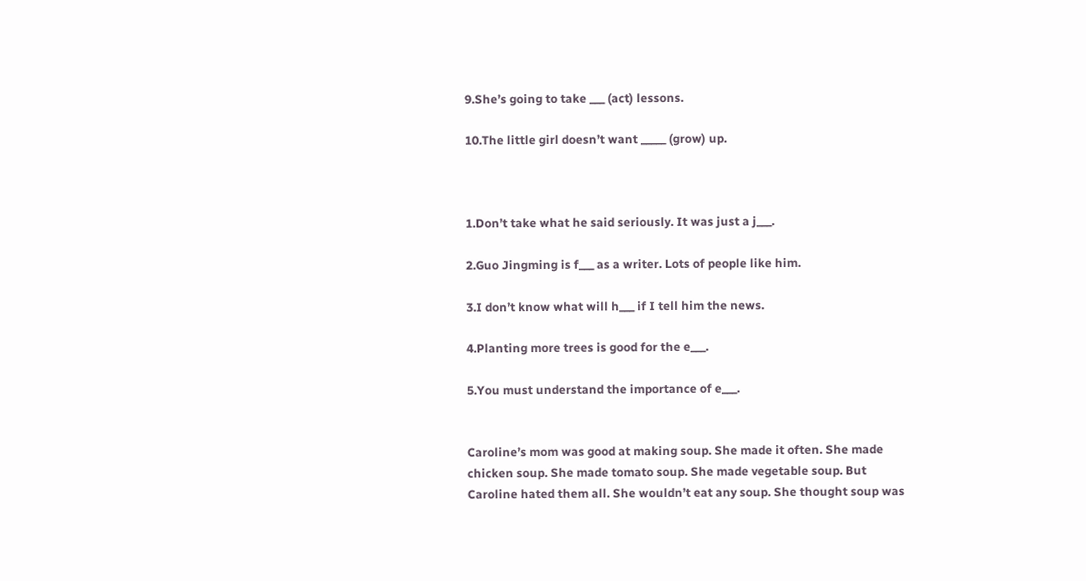9.She’s going to take ___ (act) lessons.

10.The little girl doesn’t want _____ (grow) up.



1.Don’t take what he said seriously. It was just a j___.

2.Guo Jingming is f___ as a writer. Lots of people like him.

3.I don’t know what will h___ if I tell him the news.

4.Planting more trees is good for the e___.

5.You must understand the importance of e___.


Caroline’s mom was good at making soup. She made it often. She made chicken soup. She made tomato soup. She made vegetable soup. But Caroline hated them all. She wouldn’t eat any soup. She thought soup was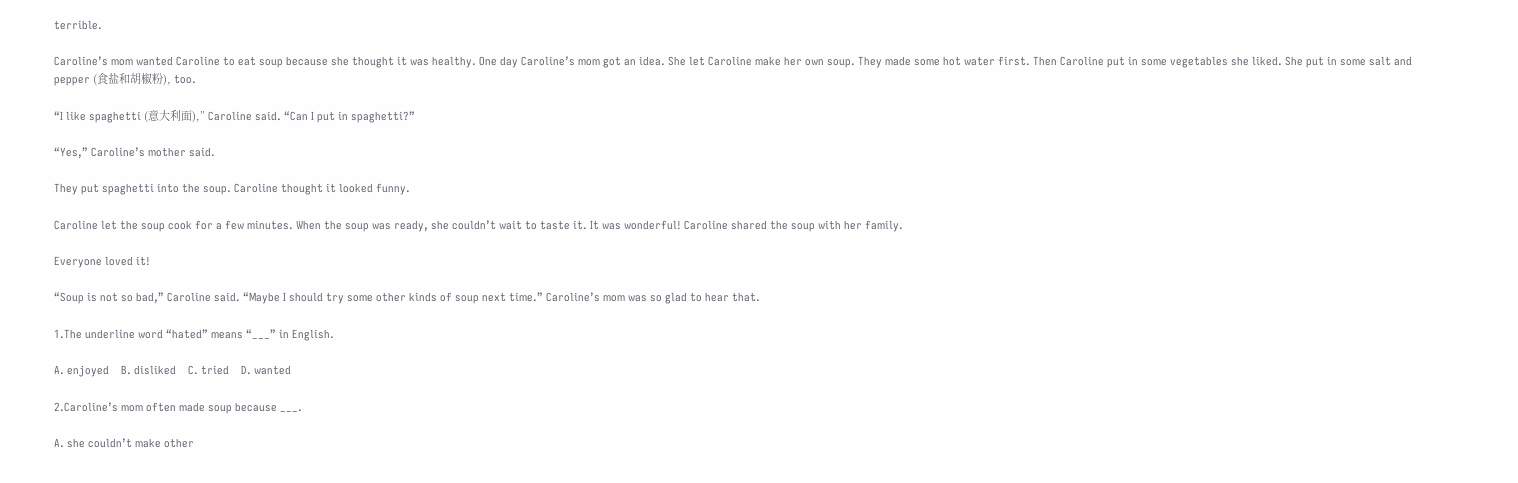terrible.

Caroline’s mom wanted Caroline to eat soup because she thought it was healthy. One day Caroline’s mom got an idea. She let Caroline make her own soup. They made some hot water first. Then Caroline put in some vegetables she liked. She put in some salt and pepper (食盐和胡椒粉), too.

“I like spaghetti (意大利面),” Caroline said. “Can I put in spaghetti?”

“Yes,” Caroline’s mother said.

They put spaghetti into the soup. Caroline thought it looked funny.

Caroline let the soup cook for a few minutes. When the soup was ready, she couldn’t wait to taste it. It was wonderful! Caroline shared the soup with her family.

Everyone loved it!

“Soup is not so bad,” Caroline said. “Maybe I should try some other kinds of soup next time.” Caroline’s mom was so glad to hear that.

1.The underline word “hated” means “___” in English.

A. enjoyed    B. disliked    C. tried    D. wanted

2.Caroline’s mom often made soup because ___.

A. she couldn’t make other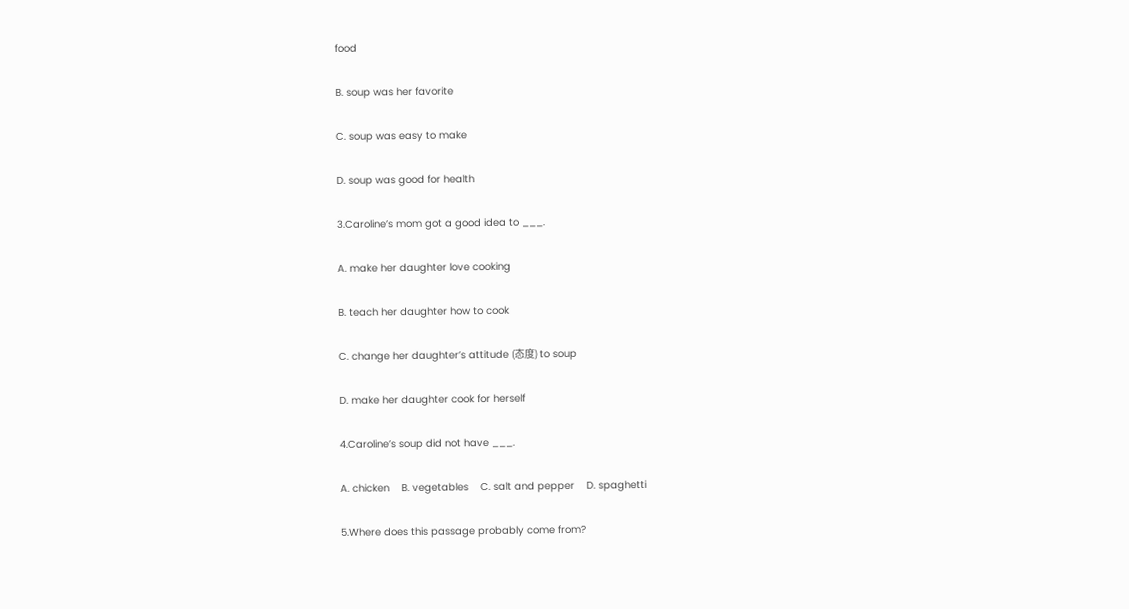food

B. soup was her favorite

C. soup was easy to make

D. soup was good for health

3.Caroline’s mom got a good idea to ___.

A. make her daughter love cooking

B. teach her daughter how to cook

C. change her daughter’s attitude (态度) to soup

D. make her daughter cook for herself

4.Caroline’s soup did not have ___.

A. chicken    B. vegetables    C. salt and pepper    D. spaghetti

5.Where does this passage probably come from?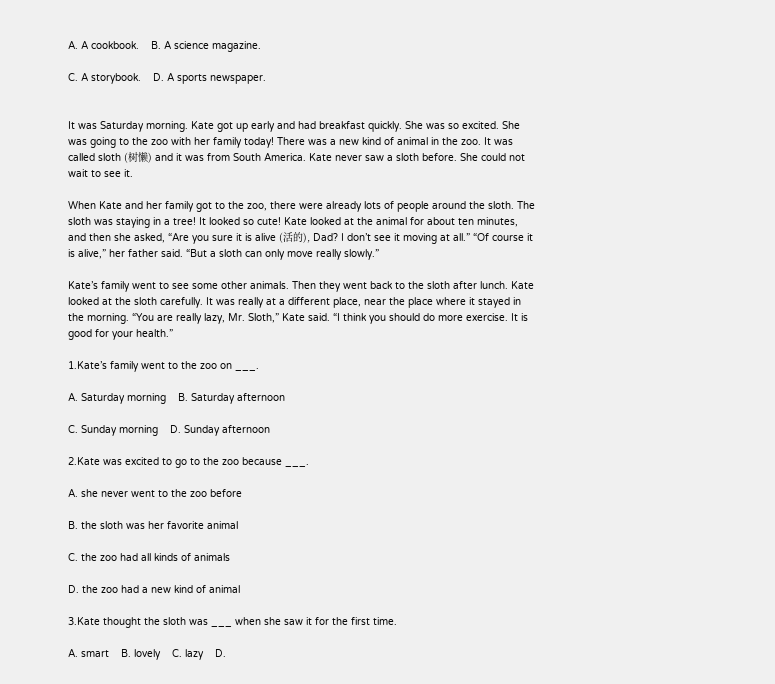A. A cookbook.    B. A science magazine.

C. A storybook.    D. A sports newspaper.


It was Saturday morning. Kate got up early and had breakfast quickly. She was so excited. She was going to the zoo with her family today! There was a new kind of animal in the zoo. It was called sloth (树懒) and it was from South America. Kate never saw a sloth before. She could not wait to see it.

When Kate and her family got to the zoo, there were already lots of people around the sloth. The sloth was staying in a tree! It looked so cute! Kate looked at the animal for about ten minutes, and then she asked, “Are you sure it is alive (活的), Dad? I don’t see it moving at all.” “Of course it is alive,” her father said. “But a sloth can only move really slowly.”

Kate’s family went to see some other animals. Then they went back to the sloth after lunch. Kate looked at the sloth carefully. It was really at a different place, near the place where it stayed in the morning. “You are really lazy, Mr. Sloth,” Kate said. “I think you should do more exercise. It is good for your health.”

1.Kate’s family went to the zoo on ___.

A. Saturday morning    B. Saturday afternoon

C. Sunday morning    D. Sunday afternoon

2.Kate was excited to go to the zoo because ___.

A. she never went to the zoo before

B. the sloth was her favorite animal

C. the zoo had all kinds of animals

D. the zoo had a new kind of animal

3.Kate thought the sloth was ___ when she saw it for the first time.

A. smart    B. lovely    C. lazy    D.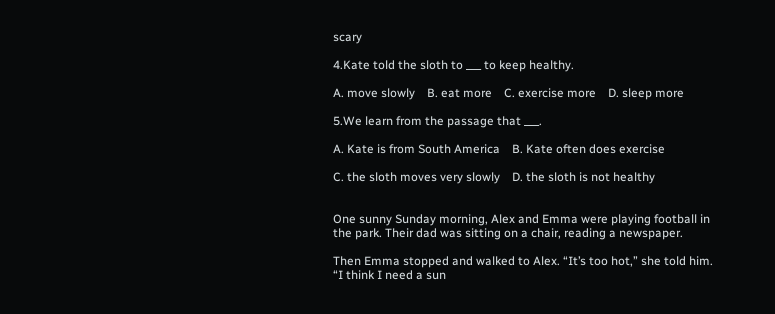scary

4.Kate told the sloth to ___ to keep healthy.

A. move slowly    B. eat more    C. exercise more    D. sleep more

5.We learn from the passage that ___.

A. Kate is from South America    B. Kate often does exercise

C. the sloth moves very slowly    D. the sloth is not healthy


One sunny Sunday morning, Alex and Emma were playing football in the park. Their dad was sitting on a chair, reading a newspaper.

Then Emma stopped and walked to Alex. “It’s too hot,” she told him. “I think I need a sun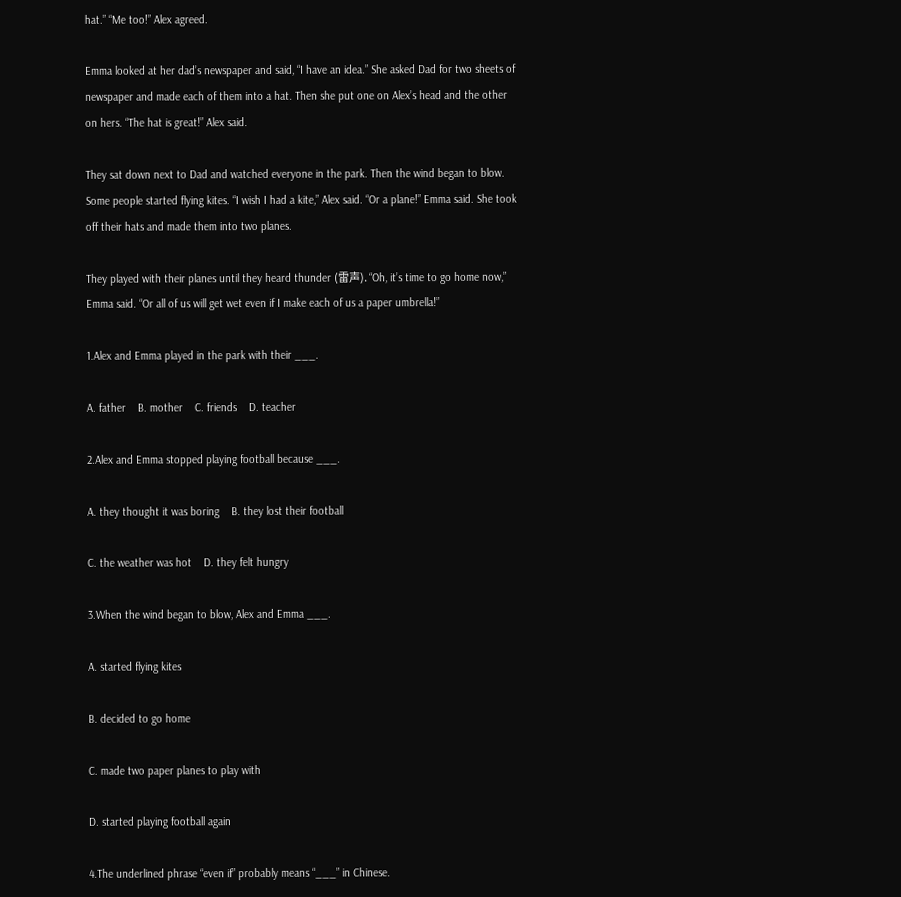hat.” “Me too!” Alex agreed.

Emma looked at her dad’s newspaper and said, “I have an idea.” She asked Dad for two sheets of newspaper and made each of them into a hat. Then she put one on Alex’s head and the other on hers. “The hat is great!” Alex said.

They sat down next to Dad and watched everyone in the park. Then the wind began to blow. Some people started flying kites. “I wish I had a kite,” Alex said. “Or a plane!” Emma said. She took off their hats and made them into two planes.

They played with their planes until they heard thunder (雷声). “Oh, it’s time to go home now,” Emma said. “Or all of us will get wet even if I make each of us a paper umbrella!”

1.Alex and Emma played in the park with their ___.

A. father    B. mother    C. friends    D. teacher

2.Alex and Emma stopped playing football because ___.

A. they thought it was boring    B. they lost their football

C. the weather was hot    D. they felt hungry

3.When the wind began to blow, Alex and Emma ___.

A. started flying kites

B. decided to go home

C. made two paper planes to play with

D. started playing football again

4.The underlined phrase “even if” probably means “___” in Chinese.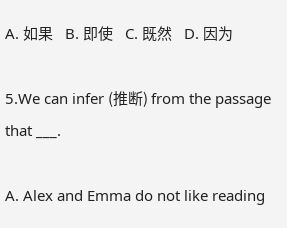A. 如果    B. 即使    C. 既然    D. 因为

5.We can infer (推断) from the passage that ___.

A. Alex and Emma do not like reading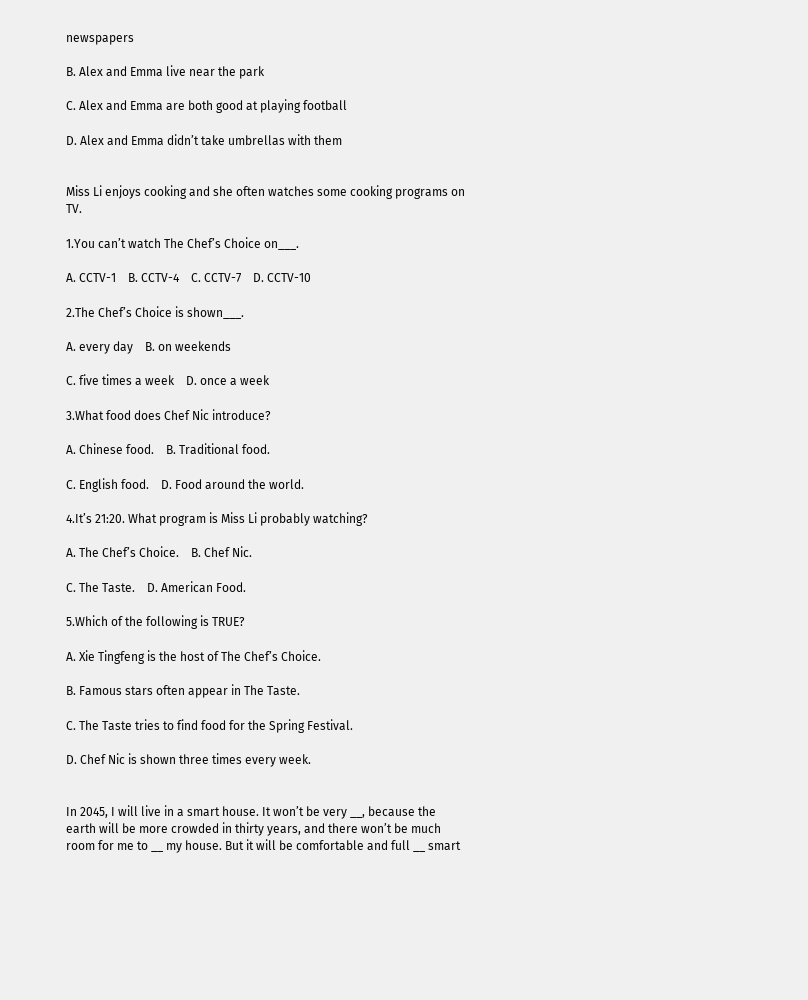newspapers

B. Alex and Emma live near the park

C. Alex and Emma are both good at playing football

D. Alex and Emma didn’t take umbrellas with them


Miss Li enjoys cooking and she often watches some cooking programs on TV.

1.You can’t watch The Chef’s Choice on___.

A. CCTV-1    B. CCTV-4    C. CCTV-7    D. CCTV-10

2.The Chef’s Choice is shown___.

A. every day    B. on weekends

C. five times a week    D. once a week

3.What food does Chef Nic introduce?

A. Chinese food.    B. Traditional food.

C. English food.    D. Food around the world.

4.It’s 21:20. What program is Miss Li probably watching?

A. The Chef’s Choice.    B. Chef Nic.

C. The Taste.    D. American Food.

5.Which of the following is TRUE?

A. Xie Tingfeng is the host of The Chef’s Choice.

B. Famous stars often appear in The Taste.

C. The Taste tries to find food for the Spring Festival.

D. Chef Nic is shown three times every week.


In 2045, I will live in a smart house. It won’t be very __, because the earth will be more crowded in thirty years, and there won’t be much room for me to __ my house. But it will be comfortable and full __ smart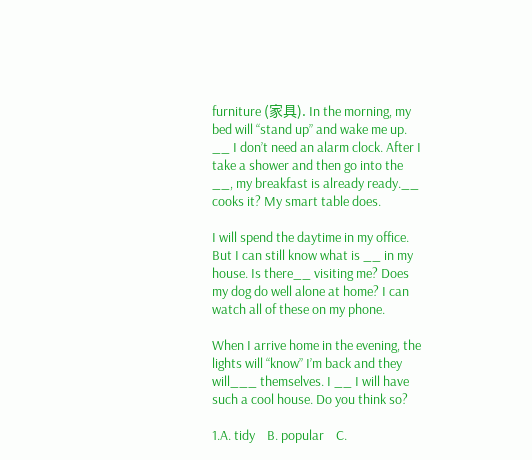furniture (家具). In the morning, my bed will “stand up” and wake me up. __ I don’t need an alarm clock. After I take a shower and then go into the __, my breakfast is already ready.__ cooks it? My smart table does.

I will spend the daytime in my office. But I can still know what is __ in my house. Is there__ visiting me? Does my dog do well alone at home? I can watch all of these on my phone.

When I arrive home in the evening, the lights will “know” I’m back and they will___ themselves. I __ I will have such a cool house. Do you think so?

1.A. tidy    B. popular    C.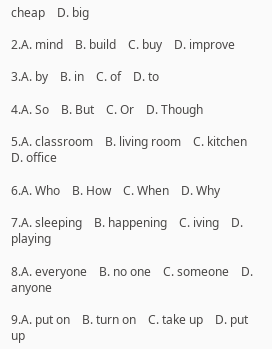cheap    D. big

2.A. mind    B. build    C. buy    D. improve

3.A. by    B. in    C. of    D. to

4.A. So    B. But    C. Or    D. Though

5.A. classroom    B. living room    C. kitchen    D. office

6.A. Who    B. How    C. When    D. Why

7.A. sleeping    B. happening    C. iving    D. playing

8.A. everyone    B. no one    C. someone    D. anyone

9.A. put on    B. turn on    C. take up    D. put up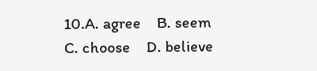10.A. agree    B. seem    C. choose    D. believe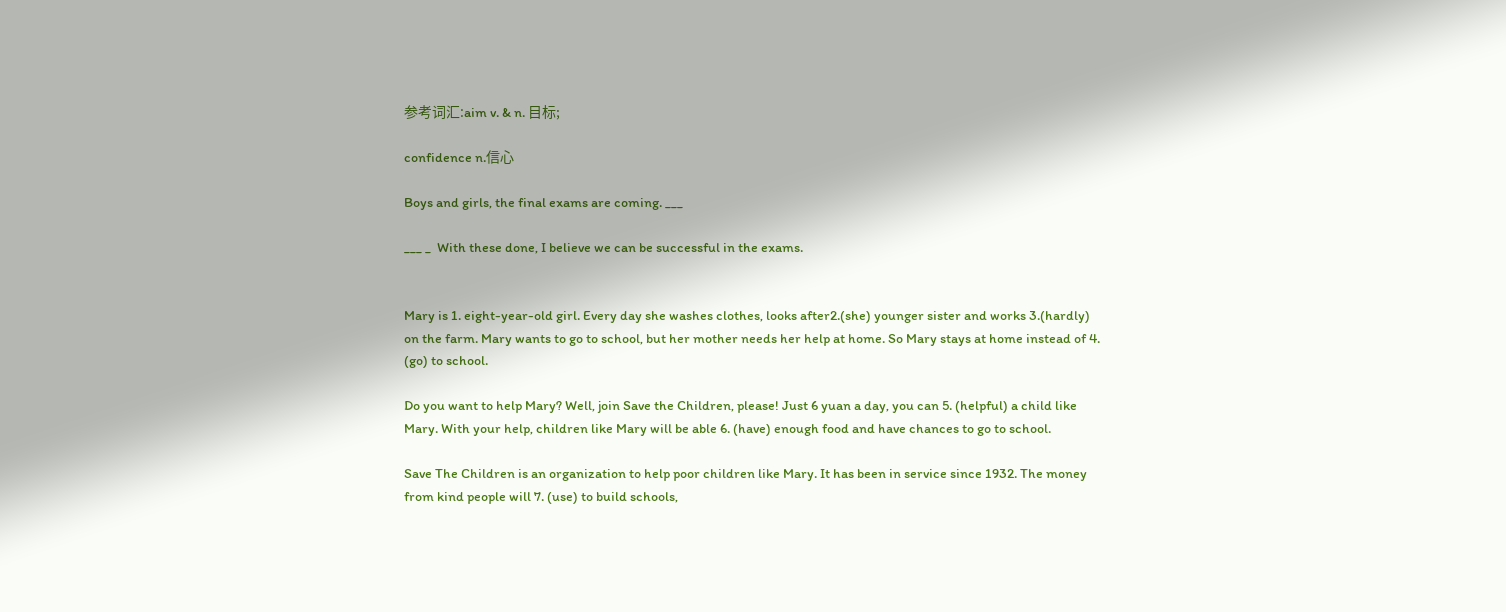参考词汇:aim v. & n. 目标;

confidence n.信心

Boys and girls, the final exams are coming. ___

___ _  With these done, I believe we can be successful in the exams.


Mary is 1. eight-year-old girl. Every day she washes clothes, looks after2.(she) younger sister and works 3.(hardly) on the farm. Mary wants to go to school, but her mother needs her help at home. So Mary stays at home instead of 4. (go) to school.

Do you want to help Mary? Well, join Save the Children, please! Just 6 yuan a day, you can 5. (helpful) a child like Mary. With your help, children like Mary will be able 6. (have) enough food and have chances to go to school.

Save The Children is an organization to help poor children like Mary. It has been in service since 1932. The money from kind people will 7. (use) to build schools,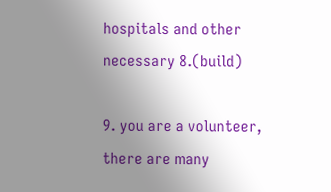hospitals and other necessary 8.(build)

9. you are a volunteer, there are many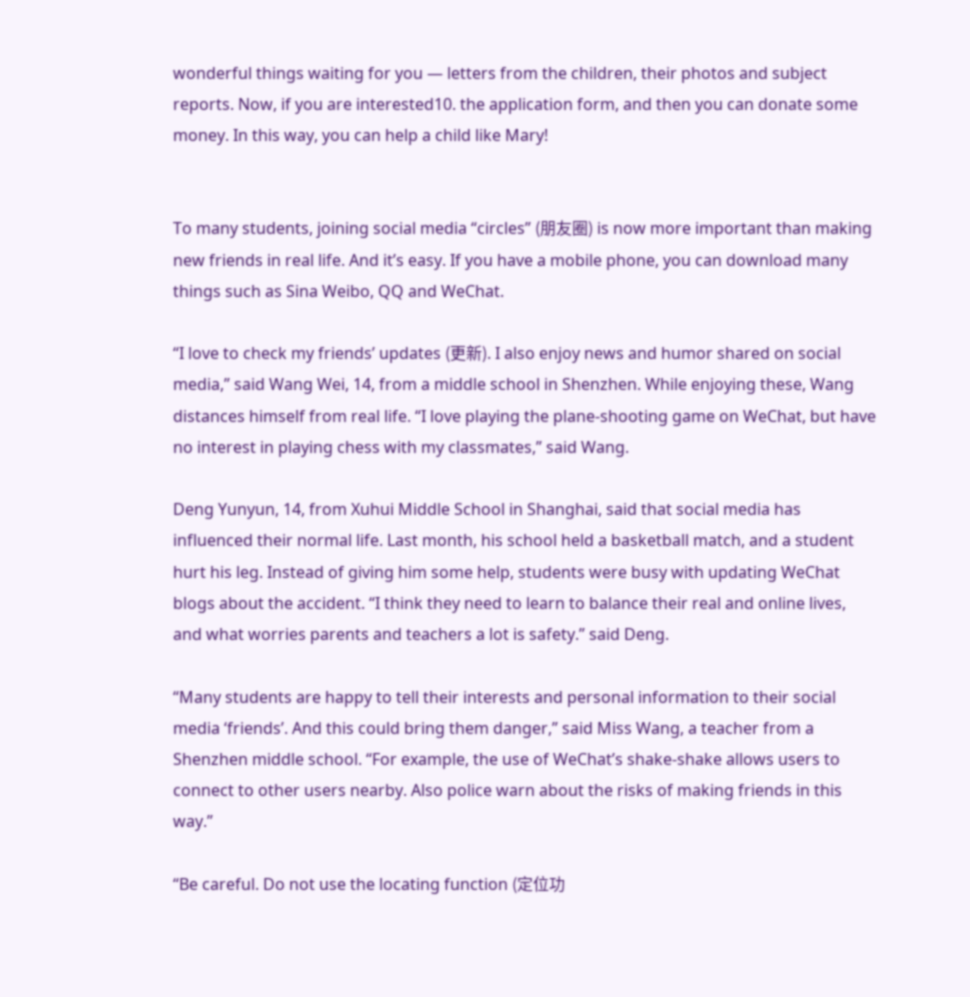wonderful things waiting for you — letters from the children, their photos and subject reports. Now, if you are interested10. the application form, and then you can donate some money. In this way, you can help a child like Mary!


To many students, joining social media “circles” (朋友圈) is now more important than making new friends in real life. And it’s easy. If you have a mobile phone, you can download many things such as Sina Weibo, QQ and WeChat.

“I love to check my friends’ updates (更新). I also enjoy news and humor shared on social media,” said Wang Wei, 14, from a middle school in Shenzhen. While enjoying these, Wang distances himself from real life. “I love playing the plane-shooting game on WeChat, but have no interest in playing chess with my classmates,” said Wang.

Deng Yunyun, 14, from Xuhui Middle School in Shanghai, said that social media has influenced their normal life. Last month, his school held a basketball match, and a student hurt his leg. Instead of giving him some help, students were busy with updating WeChat blogs about the accident. “I think they need to learn to balance their real and online lives, and what worries parents and teachers a lot is safety.” said Deng.

“Many students are happy to tell their interests and personal information to their social media ‘friends’. And this could bring them danger,” said Miss Wang, a teacher from a Shenzhen middle school. “For example, the use of WeChat’s shake-shake allows users to connect to other users nearby. Also police warn about the risks of making friends in this way.”

“Be careful. Do not use the locating function (定位功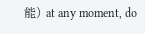能) at any moment, do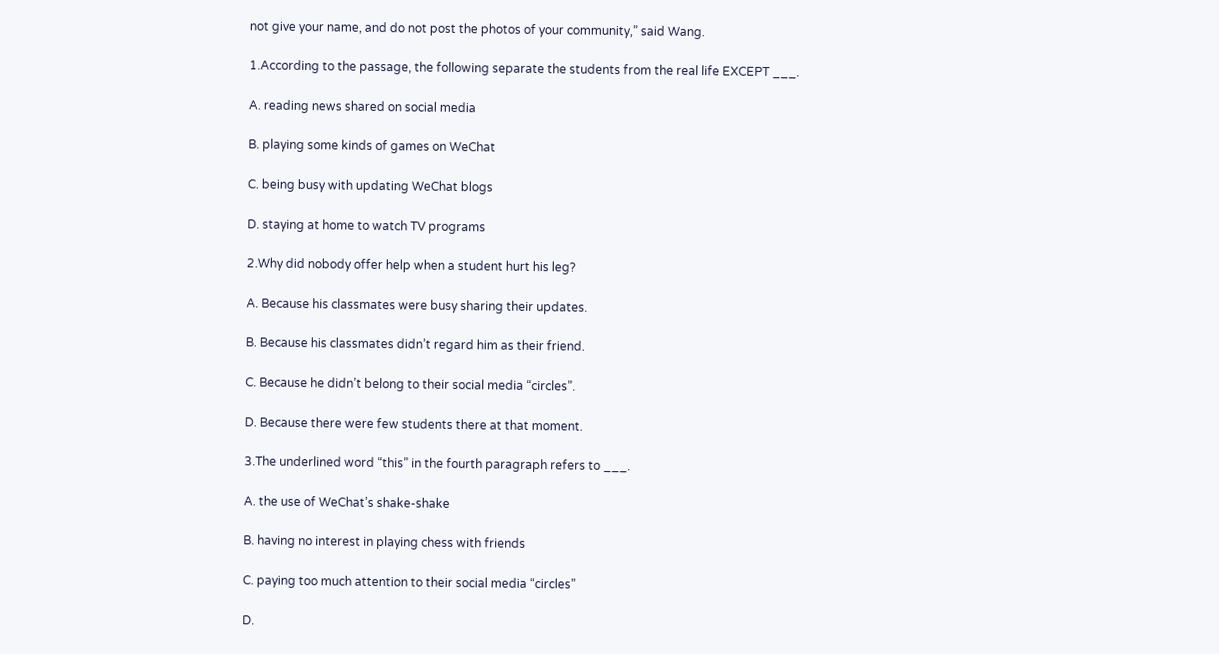not give your name, and do not post the photos of your community,” said Wang.

1.According to the passage, the following separate the students from the real life EXCEPT ___.

A. reading news shared on social media

B. playing some kinds of games on WeChat

C. being busy with updating WeChat blogs

D. staying at home to watch TV programs

2.Why did nobody offer help when a student hurt his leg?

A. Because his classmates were busy sharing their updates.

B. Because his classmates didn’t regard him as their friend.

C. Because he didn’t belong to their social media “circles”.

D. Because there were few students there at that moment.

3.The underlined word “this” in the fourth paragraph refers to ___.

A. the use of WeChat’s shake-shake

B. having no interest in playing chess with friends

C. paying too much attention to their social media “circles”

D.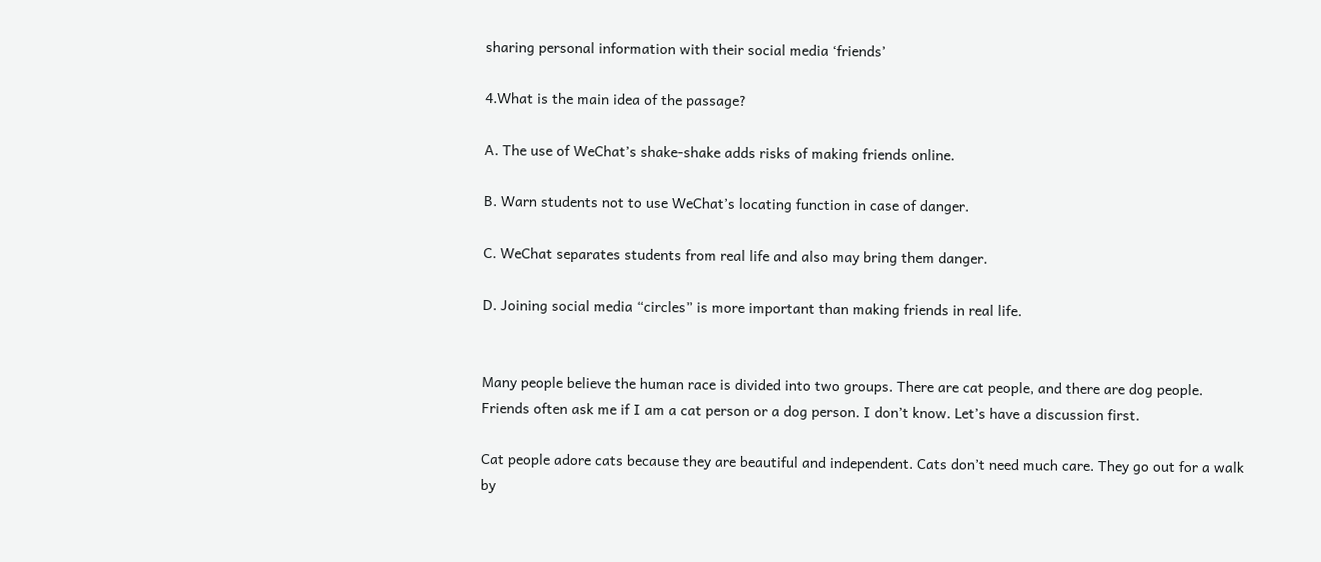sharing personal information with their social media ‘friends’

4.What is the main idea of the passage?

A. The use of WeChat’s shake-shake adds risks of making friends online.

B. Warn students not to use WeChat’s locating function in case of danger.

C. WeChat separates students from real life and also may bring them danger.

D. Joining social media “circles” is more important than making friends in real life.


Many people believe the human race is divided into two groups. There are cat people, and there are dog people. Friends often ask me if I am a cat person or a dog person. I don’t know. Let’s have a discussion first.

Cat people adore cats because they are beautiful and independent. Cats don’t need much care. They go out for a walk by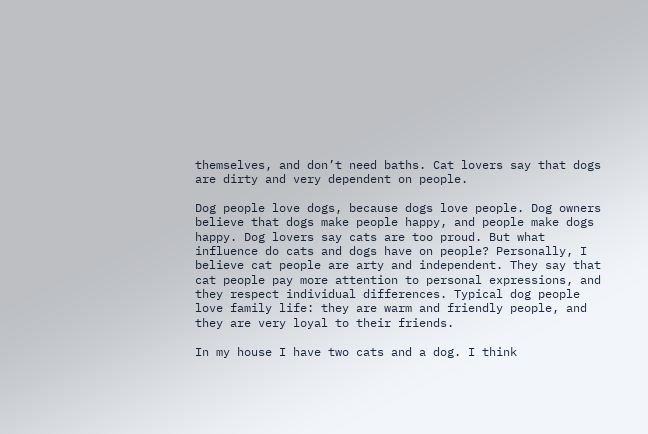themselves, and don’t need baths. Cat lovers say that dogs are dirty and very dependent on people.

Dog people love dogs, because dogs love people. Dog owners believe that dogs make people happy, and people make dogs happy. Dog lovers say cats are too proud. But what influence do cats and dogs have on people? Personally, I believe cat people are arty and independent. They say that cat people pay more attention to personal expressions, and they respect individual differences. Typical dog people love family life: they are warm and friendly people, and they are very loyal to their friends.

In my house I have two cats and a dog. I think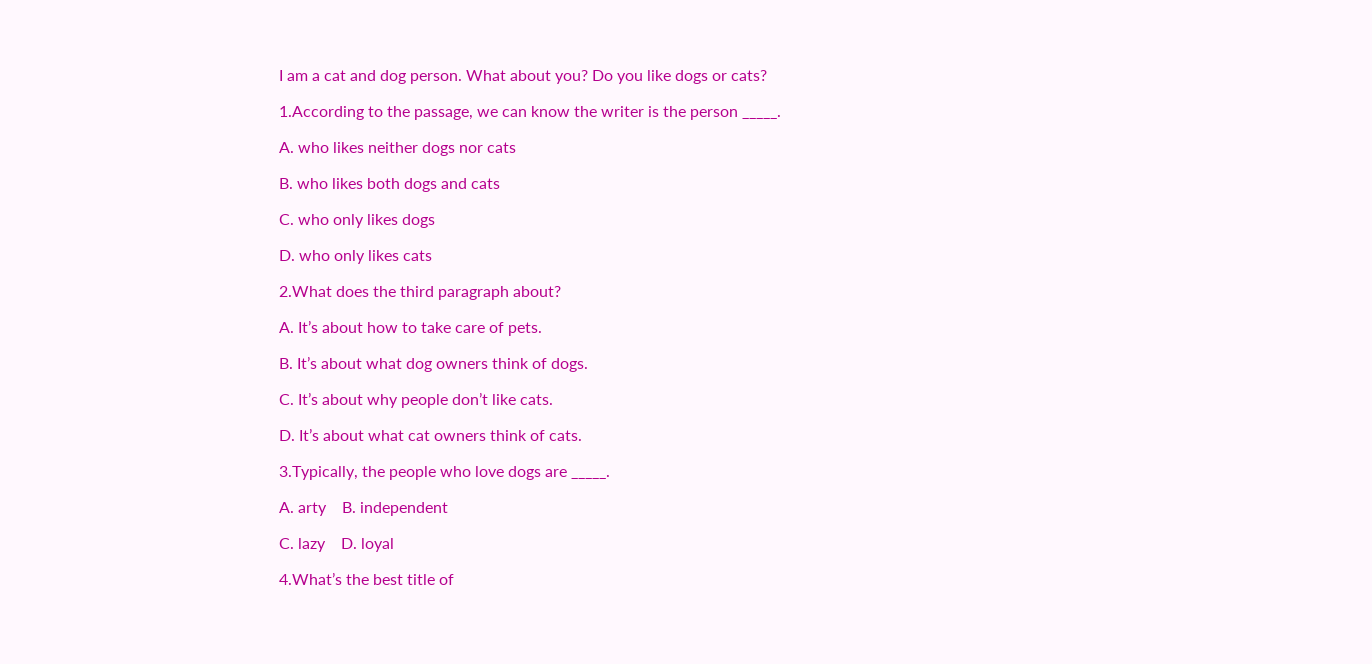I am a cat and dog person. What about you? Do you like dogs or cats?

1.According to the passage, we can know the writer is the person _____.

A. who likes neither dogs nor cats

B. who likes both dogs and cats

C. who only likes dogs

D. who only likes cats

2.What does the third paragraph about?

A. It’s about how to take care of pets.

B. It’s about what dog owners think of dogs.

C. It’s about why people don’t like cats.

D. It’s about what cat owners think of cats.

3.Typically, the people who love dogs are _____.

A. arty    B. independent

C. lazy    D. loyal

4.What’s the best title of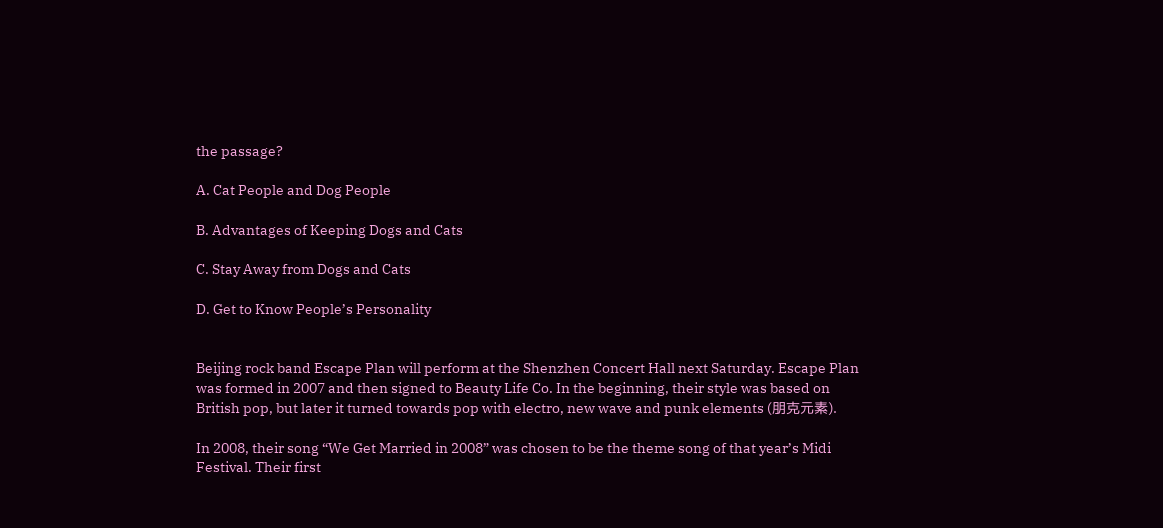the passage?

A. Cat People and Dog People

B. Advantages of Keeping Dogs and Cats

C. Stay Away from Dogs and Cats

D. Get to Know People’s Personality


Beijing rock band Escape Plan will perform at the Shenzhen Concert Hall next Saturday. Escape Plan was formed in 2007 and then signed to Beauty Life Co. In the beginning, their style was based on British pop, but later it turned towards pop with electro, new wave and punk elements (朋克元素).

In 2008, their song “We Get Married in 2008” was chosen to be the theme song of that year’s Midi Festival. Their first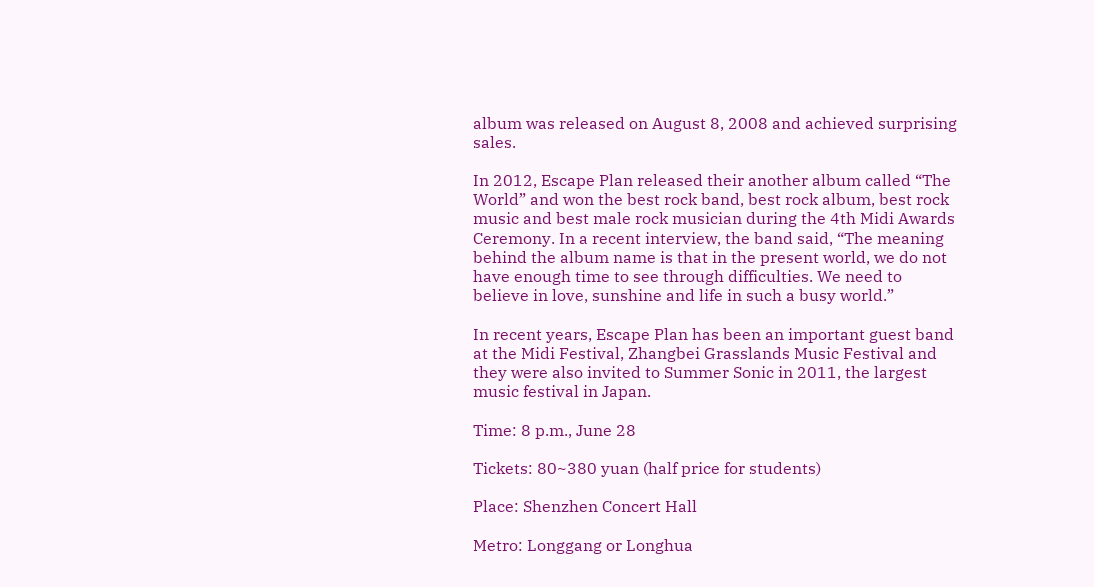album was released on August 8, 2008 and achieved surprising sales.

In 2012, Escape Plan released their another album called “The World” and won the best rock band, best rock album, best rock music and best male rock musician during the 4th Midi Awards Ceremony. In a recent interview, the band said, “The meaning behind the album name is that in the present world, we do not have enough time to see through difficulties. We need to believe in love, sunshine and life in such a busy world.”

In recent years, Escape Plan has been an important guest band at the Midi Festival, Zhangbei Grasslands Music Festival and they were also invited to Summer Sonic in 2011, the largest music festival in Japan.

Time: 8 p.m., June 28

Tickets: 80~380 yuan (half price for students)

Place: Shenzhen Concert Hall

Metro: Longgang or Longhua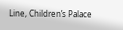Line, Children’s Palace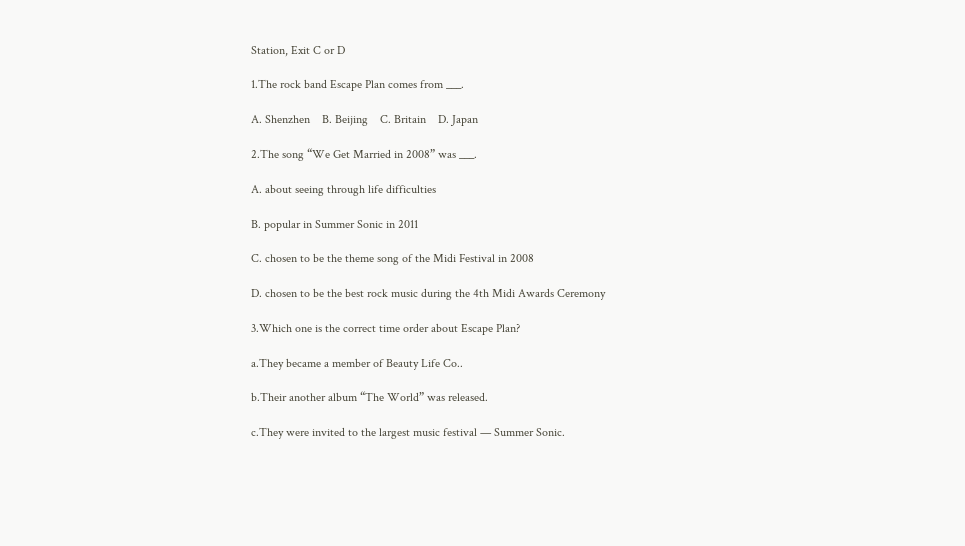Station, Exit C or D

1.The rock band Escape Plan comes from ___.

A. Shenzhen    B. Beijing    C. Britain    D. Japan

2.The song “We Get Married in 2008” was ___.

A. about seeing through life difficulties

B. popular in Summer Sonic in 2011

C. chosen to be the theme song of the Midi Festival in 2008

D. chosen to be the best rock music during the 4th Midi Awards Ceremony

3.Which one is the correct time order about Escape Plan?

a.They became a member of Beauty Life Co..

b.Their another album “The World” was released.

c.They were invited to the largest music festival — Summer Sonic.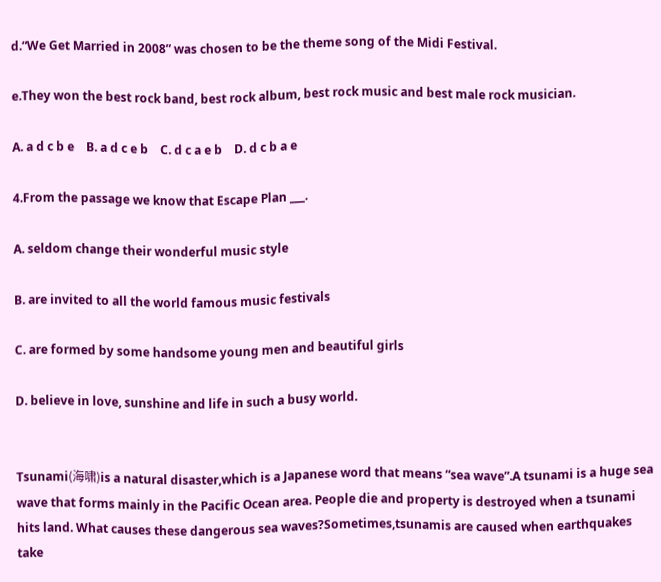d.“We Get Married in 2008” was chosen to be the theme song of the Midi Festival.

e.They won the best rock band, best rock album, best rock music and best male rock musician.

A. a d c b e    B. a d c e b    C. d c a e b    D. d c b a e

4.From the passage we know that Escape Plan ___.

A. seldom change their wonderful music style

B. are invited to all the world famous music festivals

C. are formed by some handsome young men and beautiful girls

D. believe in love, sunshine and life in such a busy world.


Tsunami(海啸)is a natural disaster,which is a Japanese word that means “sea wave”.A tsunami is a huge sea wave that forms mainly in the Pacific Ocean area. People die and property is destroyed when a tsunami hits land. What causes these dangerous sea waves?Sometimes,tsunamis are caused when earthquakes take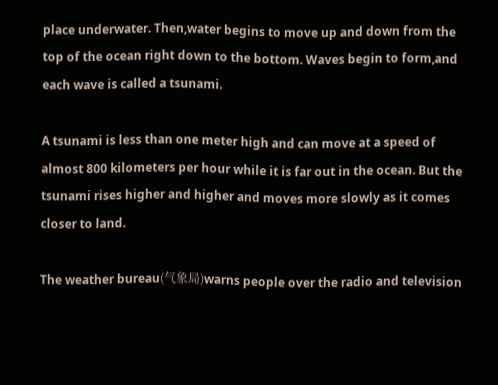place underwater. Then,water begins to move up and down from the top of the ocean right down to the bottom. Waves begin to form,and each wave is called a tsunami.

A tsunami is less than one meter high and can move at a speed of almost 800 kilometers per hour while it is far out in the ocean. But the tsunami rises higher and higher and moves more slowly as it comes closer to land.

The weather bureau(气象局)warns people over the radio and television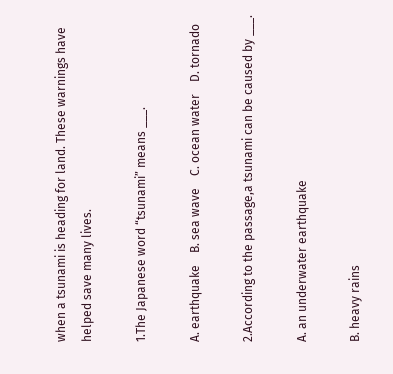when a tsunami is heading for land. These warnings have helped save many lives.

1.The Japanese word “tsunami” means ___.

A. earthquake    B. sea wave    C. ocean water    D. tornado

2.According to the passage,a tsunami can be caused by ___.

A. an underwater earthquake

B. heavy rains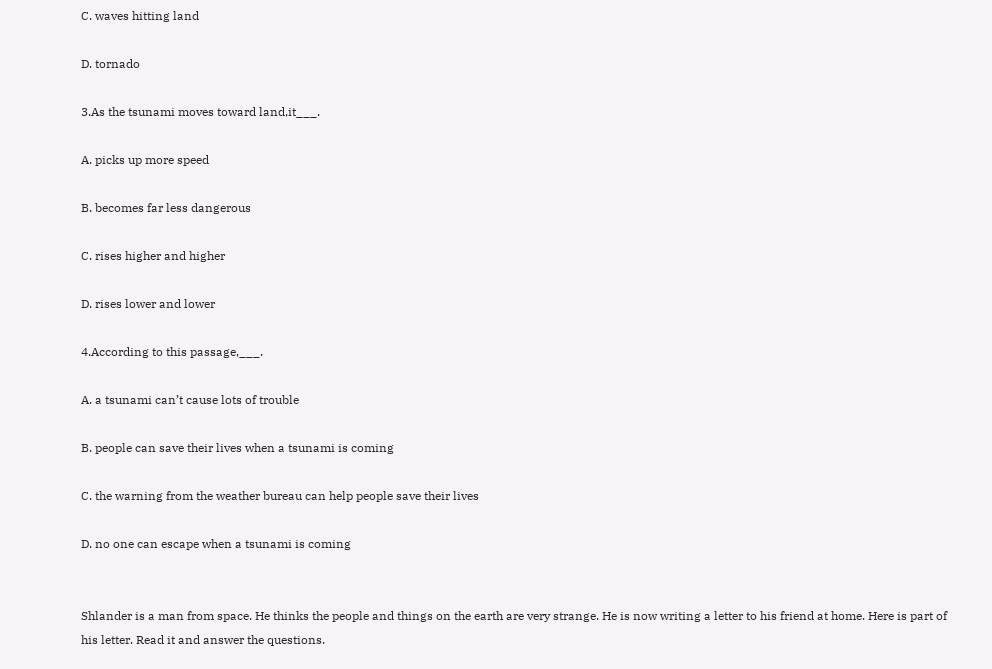C. waves hitting land

D. tornado

3.As the tsunami moves toward land,it___.

A. picks up more speed

B. becomes far less dangerous

C. rises higher and higher

D. rises lower and lower

4.According to this passage,___.

A. a tsunami can’t cause lots of trouble

B. people can save their lives when a tsunami is coming

C. the warning from the weather bureau can help people save their lives

D. no one can escape when a tsunami is coming


Shlander is a man from space. He thinks the people and things on the earth are very strange. He is now writing a letter to his friend at home. Here is part of his letter. Read it and answer the questions.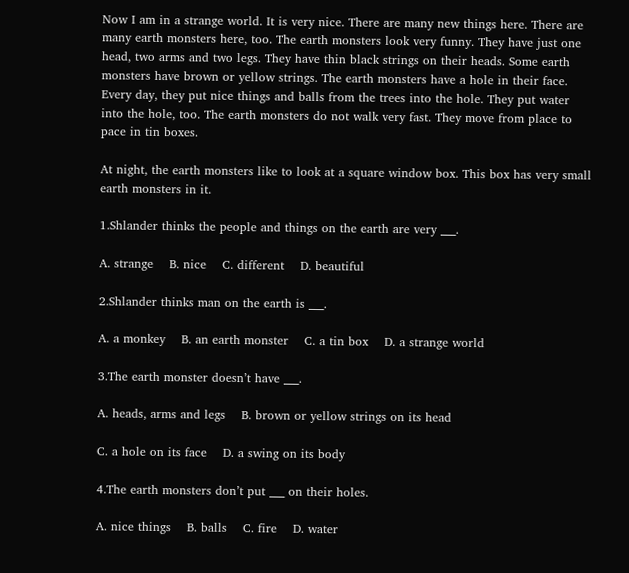Now I am in a strange world. It is very nice. There are many new things here. There are many earth monsters here, too. The earth monsters look very funny. They have just one head, two arms and two legs. They have thin black strings on their heads. Some earth monsters have brown or yellow strings. The earth monsters have a hole in their face. Every day, they put nice things and balls from the trees into the hole. They put water into the hole, too. The earth monsters do not walk very fast. They move from place to pace in tin boxes.

At night, the earth monsters like to look at a square window box. This box has very small earth monsters in it.

1.Shlander thinks the people and things on the earth are very ___.

A. strange    B. nice    C. different    D. beautiful

2.Shlander thinks man on the earth is ___.

A. a monkey    B. an earth monster    C. a tin box    D. a strange world

3.The earth monster doesn’t have ___.

A. heads, arms and legs    B. brown or yellow strings on its head

C. a hole on its face    D. a swing on its body

4.The earth monsters don’t put ___ on their holes.

A. nice things    B. balls    C. fire    D. water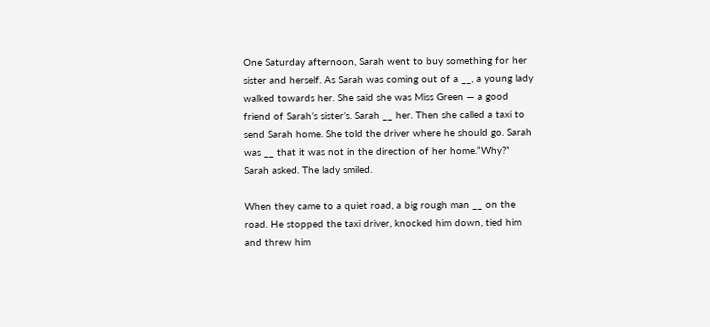One Saturday afternoon, Sarah went to buy something for her sister and herself. As Sarah was coming out of a __, a young lady walked towards her. She said she was Miss Green — a good friend of Sarah’s sister’s. Sarah __ her. Then she called a taxi to send Sarah home. She told the driver where he should go. Sarah was __ that it was not in the direction of her home.“Why?” Sarah asked. The lady smiled.

When they came to a quiet road, a big rough man __ on the road. He stopped the taxi driver, knocked him down, tied him and threw him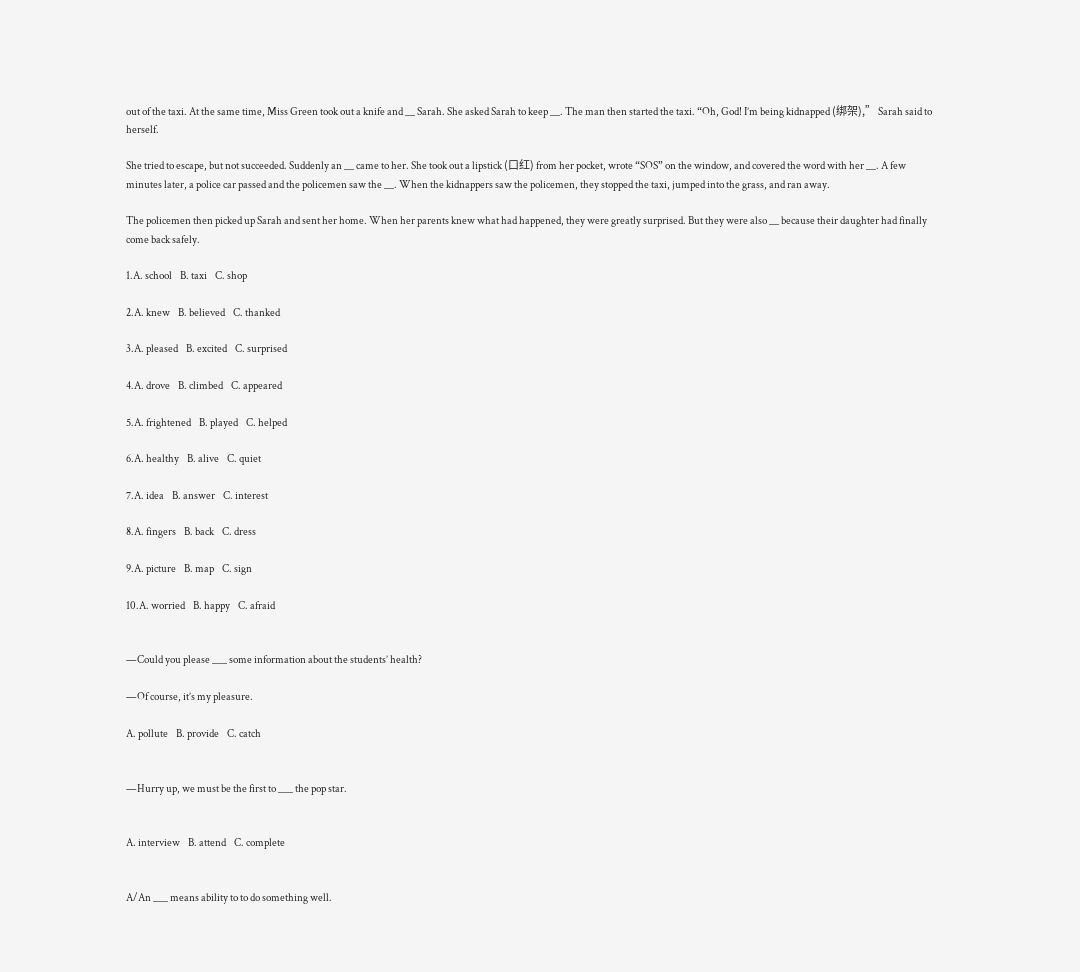out of the taxi. At the same time, Miss Green took out a knife and __ Sarah. She asked Sarah to keep __. The man then started the taxi. “Oh, God! I’m being kidnapped (绑架),” Sarah said to herself.

She tried to escape, but not succeeded. Suddenly an __ came to her. She took out a lipstick (口红) from her pocket, wrote “SOS” on the window, and covered the word with her __. A few minutes later, a police car passed and the policemen saw the __. When the kidnappers saw the policemen, they stopped the taxi, jumped into the grass, and ran away.

The policemen then picked up Sarah and sent her home. When her parents knew what had happened, they were greatly surprised. But they were also __ because their daughter had finally come back safely.

1.A. school    B. taxi    C. shop

2.A. knew    B. believed    C. thanked

3.A. pleased    B. excited    C. surprised

4.A. drove    B. climbed    C. appeared

5.A. frightened    B. played    C. helped

6.A. healthy    B. alive    C. quiet

7.A. idea    B. answer    C. interest

8.A. fingers    B. back    C. dress

9.A. picture    B. map    C. sign

10.A. worried    B. happy    C. afraid


—Could you please ___ some information about the students’ health?

—Of course, it’s my pleasure.

A. pollute    B. provide    C. catch


—Hurry up, we must be the first to ___ the pop star.


A. interview    B. attend    C. complete


A/An ___ means ability to to do something well.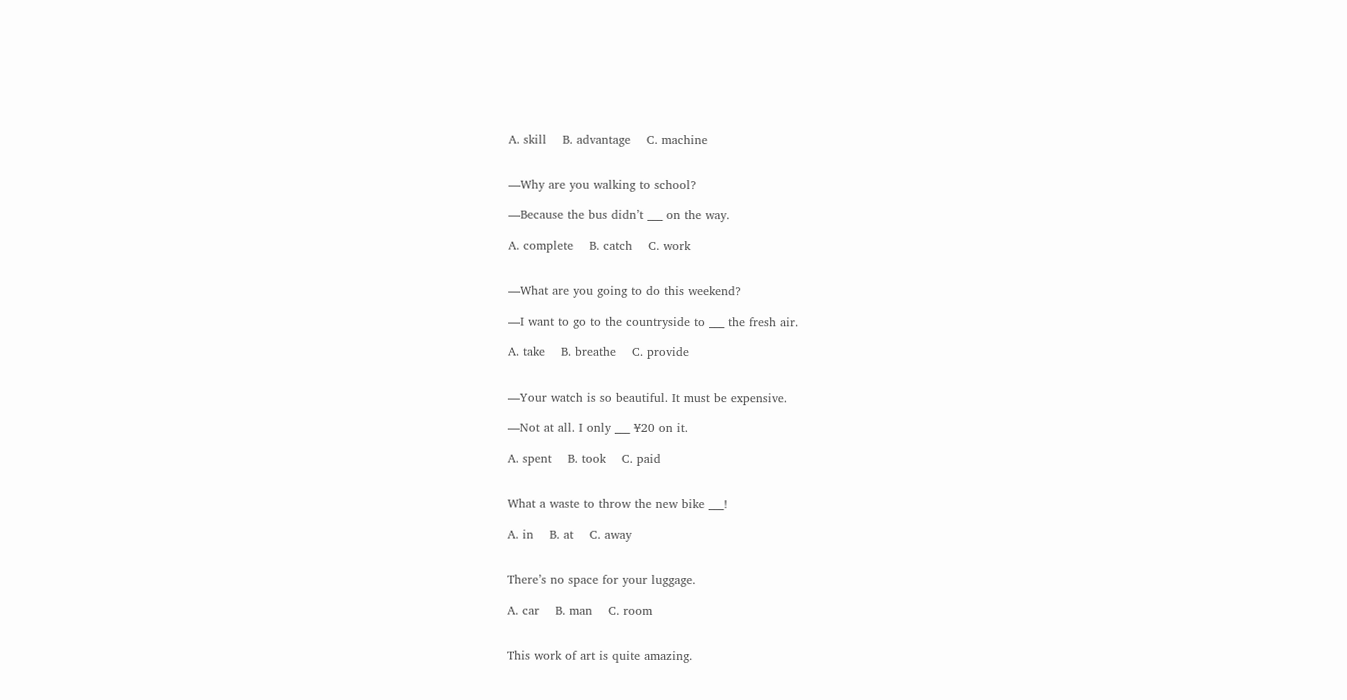A. skill    B. advantage    C. machine


—Why are you walking to school?

—Because the bus didn’t ___ on the way.

A. complete    B. catch    C. work


—What are you going to do this weekend?

—I want to go to the countryside to ___ the fresh air.

A. take    B. breathe    C. provide


—Your watch is so beautiful. It must be expensive.

—Not at all. I only ___ ¥20 on it.

A. spent    B. took    C. paid


What a waste to throw the new bike ___!

A. in    B. at    C. away


There’s no space for your luggage.

A. car    B. man    C. room


This work of art is quite amazing.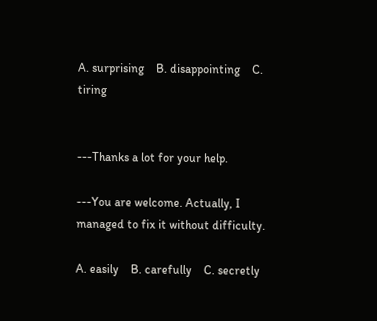A. surprising    B. disappointing    C. tiring


---Thanks a lot for your help.

---You are welcome. Actually, I managed to fix it without difficulty.

A. easily    B. carefully    C. secretly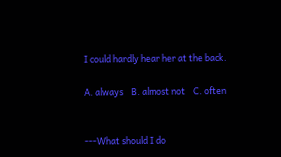I could hardly hear her at the back.

A. always    B. almost not    C. often


---What should I do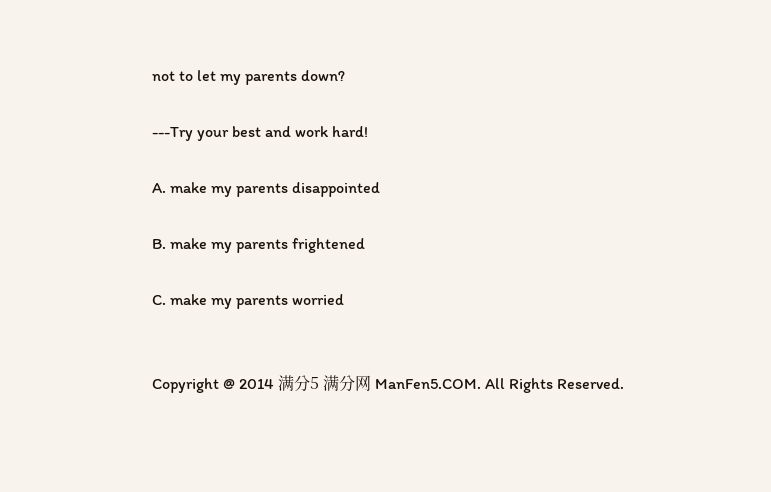not to let my parents down?

---Try your best and work hard!

A. make my parents disappointed

B. make my parents frightened

C. make my parents worried


Copyright @ 2014 满分5 满分网 ManFen5.COM. All Rights Reserved.